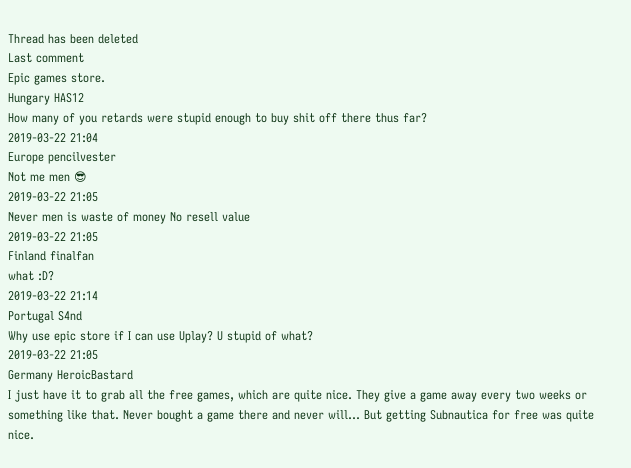Thread has been deleted
Last comment
Epic games store.
Hungary HAS12
How many of you retards were stupid enough to buy shit off there thus far?
2019-03-22 21:04
Europe pencilvester
Not me men 😎
2019-03-22 21:05
Never men is waste of money No resell value
2019-03-22 21:05
Finland finalfan
what :D?
2019-03-22 21:14
Portugal S4nd
Why use epic store if I can use Uplay? U stupid of what?
2019-03-22 21:05
Germany HeroicBastard
I just have it to grab all the free games, which are quite nice. They give a game away every two weeks or something like that. Never bought a game there and never will... But getting Subnautica for free was quite nice.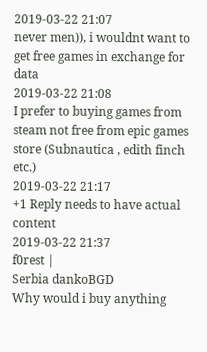2019-03-22 21:07
never men)), i wouldnt want to get free games in exchange for data
2019-03-22 21:08
I prefer to buying games from steam not free from epic games store (Subnautica , edith finch etc.)
2019-03-22 21:17
+1 Reply needs to have actual content
2019-03-22 21:37
f0rest |
Serbia dankoBGD
Why would i buy anything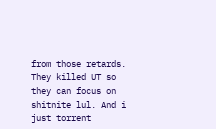from those retards. They killed UT so they can focus on shitnite lul. And i just torrent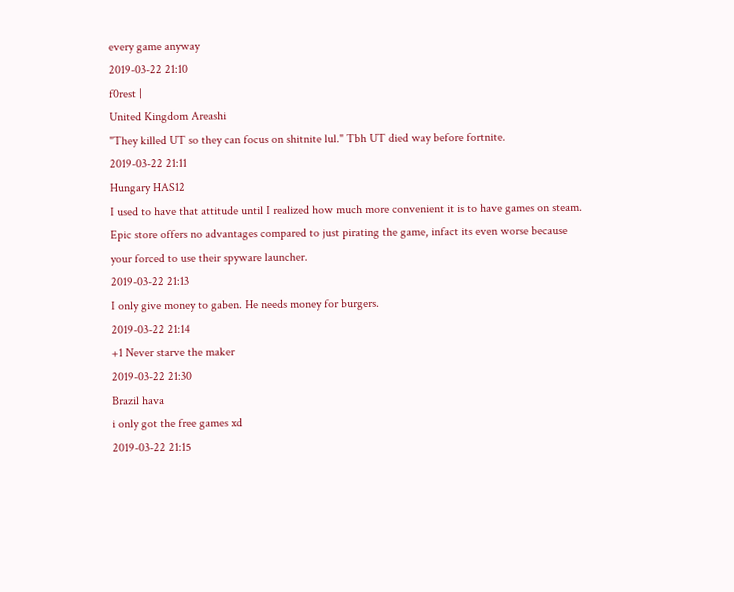every game anyway
2019-03-22 21:10
f0rest |
United Kingdom Areashi
"They killed UT so they can focus on shitnite lul." Tbh UT died way before fortnite.
2019-03-22 21:11
Hungary HAS12
I used to have that attitude until I realized how much more convenient it is to have games on steam. Epic store offers no advantages compared to just pirating the game, infact its even worse because your forced to use their spyware launcher.
2019-03-22 21:13
I only give money to gaben. He needs money for burgers.
2019-03-22 21:14
+1 Never starve the maker
2019-03-22 21:30
Brazil hava
i only got the free games xd
2019-03-22 21:15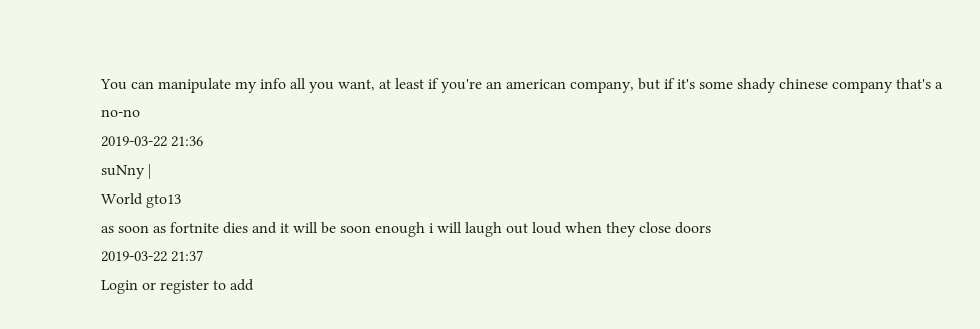You can manipulate my info all you want, at least if you're an american company, but if it's some shady chinese company that's a no-no
2019-03-22 21:36
suNny |
World gto13
as soon as fortnite dies and it will be soon enough i will laugh out loud when they close doors
2019-03-22 21:37
Login or register to add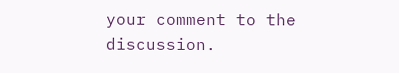your comment to the discussion.